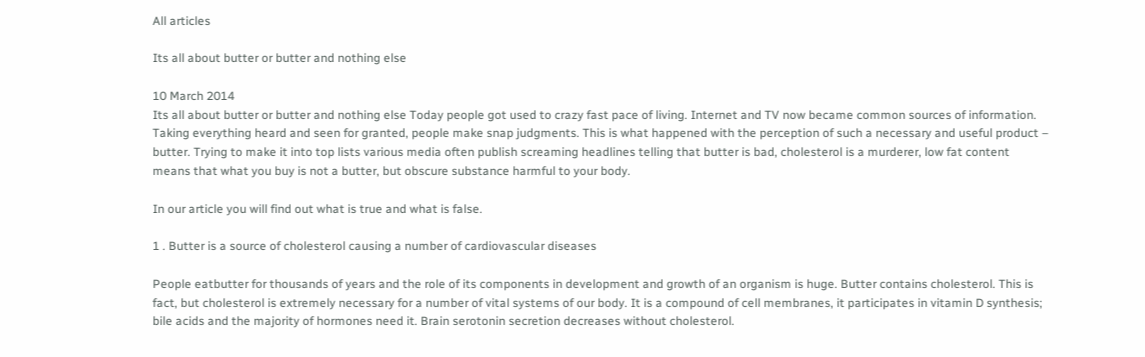All articles

Its all about butter or butter and nothing else

10 March 2014
Its all about butter or butter and nothing else Today people got used to crazy fast pace of living. Internet and TV now became common sources of information. Taking everything heard and seen for granted, people make snap judgments. This is what happened with the perception of such a necessary and useful product – butter. Trying to make it into top lists various media often publish screaming headlines telling that butter is bad, cholesterol is a murderer, low fat content means that what you buy is not a butter, but obscure substance harmful to your body.

In our article you will find out what is true and what is false.

1 . Butter is a source of cholesterol causing a number of cardiovascular diseases

People eatbutter for thousands of years and the role of its components in development and growth of an organism is huge. Butter contains cholesterol. This is fact, but cholesterol is extremely necessary for a number of vital systems of our body. It is a compound of cell membranes, it participates in vitamin D synthesis; bile acids and the majority of hormones need it. Brain serotonin secretion decreases without cholesterol.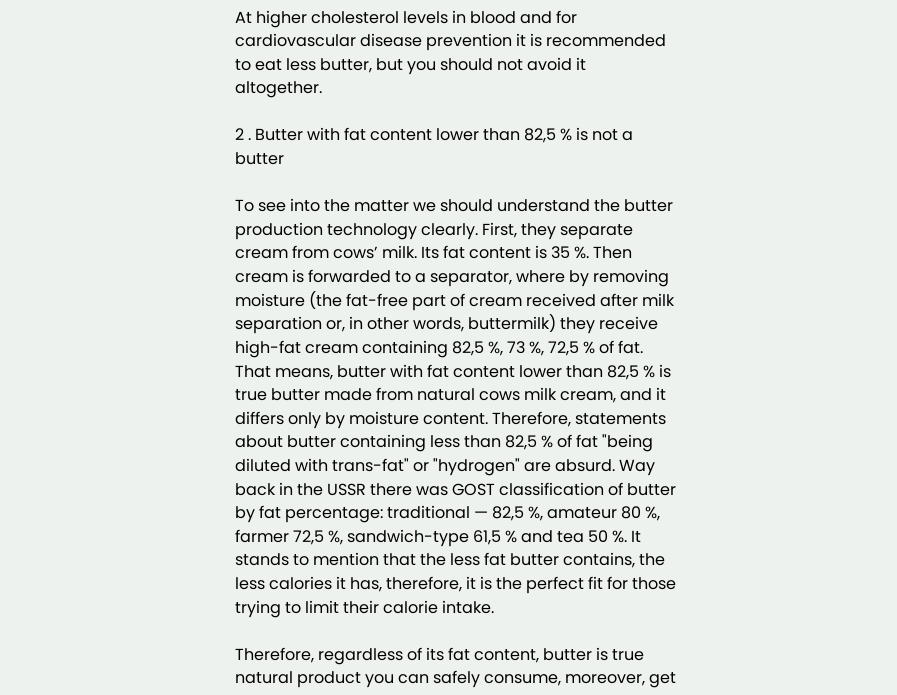At higher cholesterol levels in blood and for cardiovascular disease prevention it is recommended to eat less butter, but you should not avoid it altogether.

2 . Butter with fat content lower than 82,5 % is not a butter

To see into the matter we should understand the butter production technology clearly. First, they separate cream from cows’ milk. Its fat content is 35 %. Then cream is forwarded to a separator, where by removing moisture (the fat-free part of cream received after milk separation or, in other words, buttermilk) they receive high-fat cream containing 82,5 %, 73 %, 72,5 % of fat. That means, butter with fat content lower than 82,5 % is true butter made from natural cows milk cream, and it differs only by moisture content. Therefore, statements about butter containing less than 82,5 % of fat "being diluted with trans-fat" or "hydrogen" are absurd. Way back in the USSR there was GOST classification of butter by fat percentage: traditional — 82,5 %, amateur 80 %, farmer 72,5 %, sandwich-type 61,5 % and tea 50 %. It stands to mention that the less fat butter contains, the less calories it has, therefore, it is the perfect fit for those trying to limit their calorie intake.

Therefore, regardless of its fat content, butter is true natural product you can safely consume, moreover, get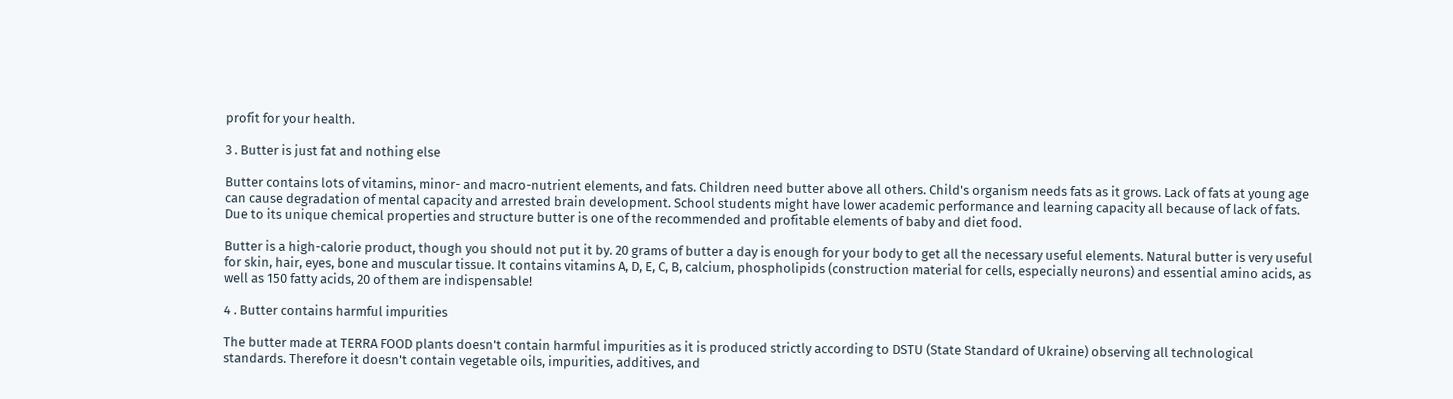profit for your health.

3 . Butter is just fat and nothing else

Butter contains lots of vitamins, minor- and macro-nutrient elements, and fats. Children need butter above all others. Child's organism needs fats as it grows. Lack of fats at young age can cause degradation of mental capacity and arrested brain development. School students might have lower academic performance and learning capacity all because of lack of fats. Due to its unique chemical properties and structure butter is one of the recommended and profitable elements of baby and diet food.

Butter is a high-calorie product, though you should not put it by. 20 grams of butter a day is enough for your body to get all the necessary useful elements. Natural butter is very useful for skin, hair, eyes, bone and muscular tissue. It contains vitamins A, D, E, C, B, calcium, phospholipids (construction material for cells, especially neurons) and essential amino acids, as well as 150 fatty acids, 20 of them are indispensable!

4 . Butter contains harmful impurities

The butter made at TERRA FOOD plants doesn't contain harmful impurities as it is produced strictly according to DSTU (State Standard of Ukraine) observing all technological standards. Therefore it doesn't contain vegetable oils, impurities, additives, and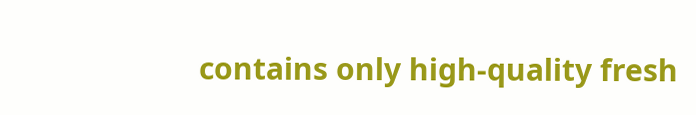contains only high-quality fresh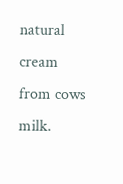natural cream from cows milk.